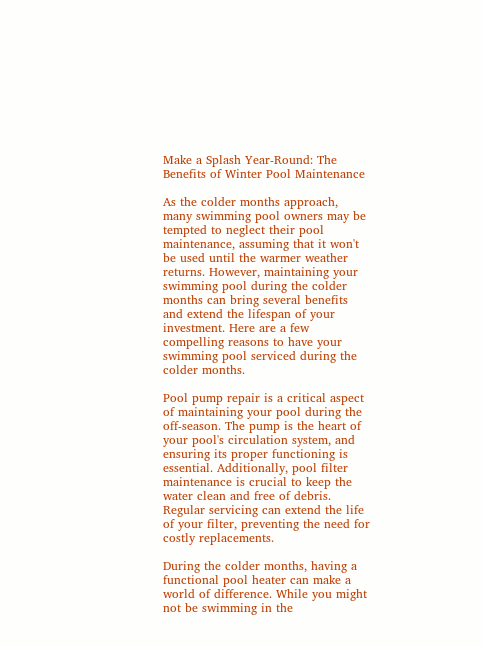Make a Splash Year-Round: The Benefits of Winter Pool Maintenance

As the colder months approach, many swimming pool owners may be tempted to neglect their pool maintenance, assuming that it won't be used until the warmer weather returns. However, maintaining your swimming pool during the colder months can bring several benefits and extend the lifespan of your investment. Here are a few compelling reasons to have your swimming pool serviced during the colder months.

Pool pump repair is a critical aspect of maintaining your pool during the off-season. The pump is the heart of your pool's circulation system, and ensuring its proper functioning is essential. Additionally, pool filter maintenance is crucial to keep the water clean and free of debris. Regular servicing can extend the life of your filter, preventing the need for costly replacements.

During the colder months, having a functional pool heater can make a world of difference. While you might not be swimming in the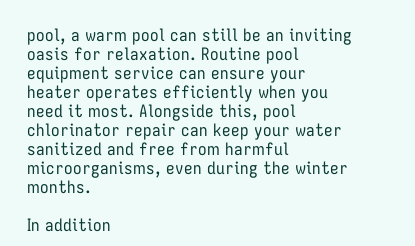pool, a warm pool can still be an inviting oasis for relaxation. Routine pool equipment service can ensure your heater operates efficiently when you need it most. Alongside this, pool chlorinator repair can keep your water sanitized and free from harmful microorganisms, even during the winter months.

In addition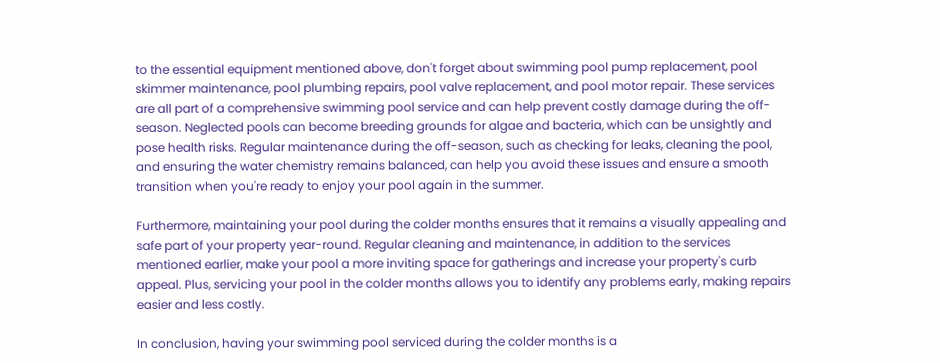to the essential equipment mentioned above, don't forget about swimming pool pump replacement, pool skimmer maintenance, pool plumbing repairs, pool valve replacement, and pool motor repair. These services are all part of a comprehensive swimming pool service and can help prevent costly damage during the off-season. Neglected pools can become breeding grounds for algae and bacteria, which can be unsightly and pose health risks. Regular maintenance during the off-season, such as checking for leaks, cleaning the pool, and ensuring the water chemistry remains balanced, can help you avoid these issues and ensure a smooth transition when you're ready to enjoy your pool again in the summer.

Furthermore, maintaining your pool during the colder months ensures that it remains a visually appealing and safe part of your property year-round. Regular cleaning and maintenance, in addition to the services mentioned earlier, make your pool a more inviting space for gatherings and increase your property's curb appeal. Plus, servicing your pool in the colder months allows you to identify any problems early, making repairs easier and less costly.

In conclusion, having your swimming pool serviced during the colder months is a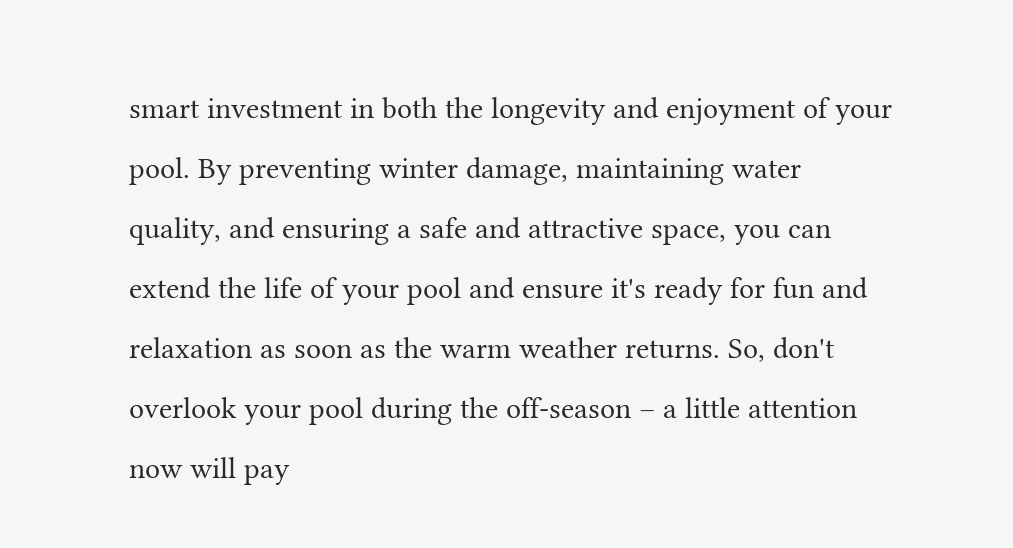smart investment in both the longevity and enjoyment of your pool. By preventing winter damage, maintaining water quality, and ensuring a safe and attractive space, you can extend the life of your pool and ensure it's ready for fun and relaxation as soon as the warm weather returns. So, don't overlook your pool during the off-season – a little attention now will pay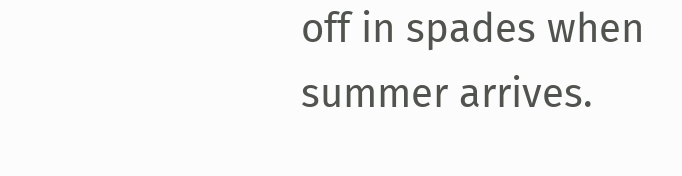off in spades when summer arrives.